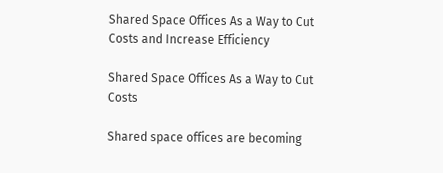Shared Space Offices As a Way to Cut Costs and Increase Efficiency

Shared Space Offices As a Way to Cut Costs

Shared space offices are becoming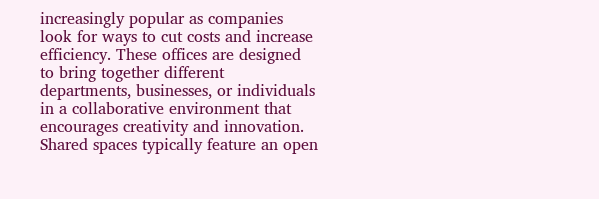increasingly popular as companies look for ways to cut costs and increase efficiency. These offices are designed to bring together different departments, businesses, or individuals in a collaborative environment that encourages creativity and innovation. Shared spaces typically feature an open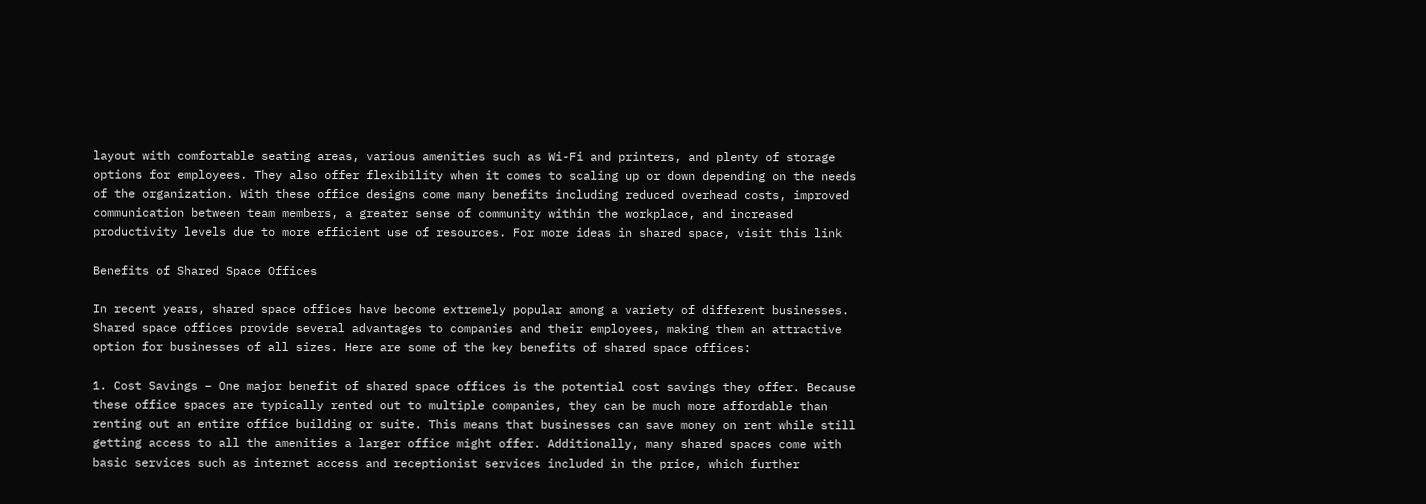layout with comfortable seating areas, various amenities such as Wi-Fi and printers, and plenty of storage options for employees. They also offer flexibility when it comes to scaling up or down depending on the needs of the organization. With these office designs come many benefits including reduced overhead costs, improved communication between team members, a greater sense of community within the workplace, and increased productivity levels due to more efficient use of resources. For more ideas in shared space, visit this link

Benefits of Shared Space Offices

In recent years, shared space offices have become extremely popular among a variety of different businesses. Shared space offices provide several advantages to companies and their employees, making them an attractive option for businesses of all sizes. Here are some of the key benefits of shared space offices:

1. Cost Savings – One major benefit of shared space offices is the potential cost savings they offer. Because these office spaces are typically rented out to multiple companies, they can be much more affordable than renting out an entire office building or suite. This means that businesses can save money on rent while still getting access to all the amenities a larger office might offer. Additionally, many shared spaces come with basic services such as internet access and receptionist services included in the price, which further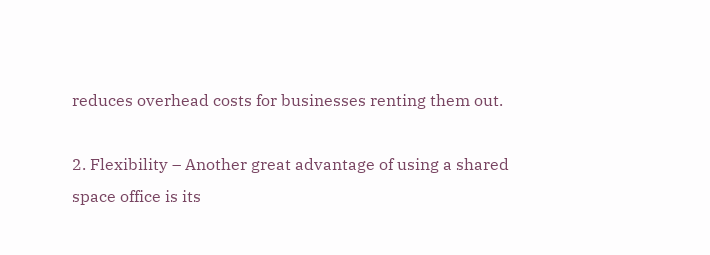reduces overhead costs for businesses renting them out.

2. Flexibility – Another great advantage of using a shared space office is its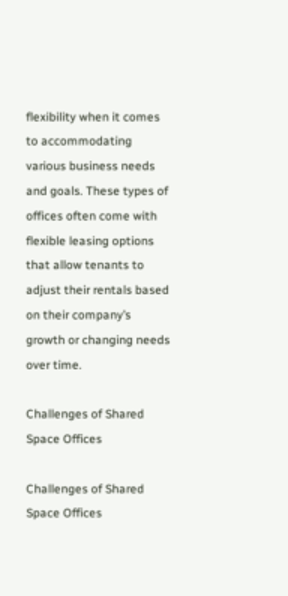flexibility when it comes to accommodating various business needs and goals. These types of offices often come with flexible leasing options that allow tenants to adjust their rentals based on their company’s growth or changing needs over time.

Challenges of Shared Space Offices

Challenges of Shared Space Offices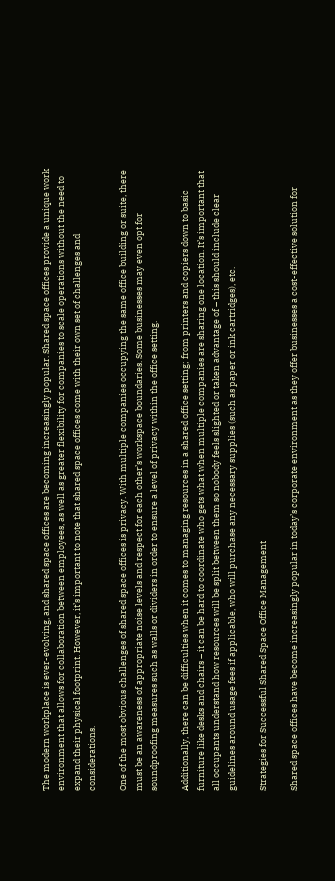The modern workplace is ever-evolving, and shared space offices are becoming increasingly popular. Shared space offices provide a unique work environment that allows for collaboration between employees, as well as greater flexibility for companies to scale operations without the need to expand their physical footprint. However, it’s important to note that shared space offices come with their own set of challenges and considerations.

One of the most obvious challenges of shared space offices is privacy. With multiple companies occupying the same office building or suite, there must be an awareness of appropriate noise levels and respect for each other’s workspace boundaries. Some businesses may even opt for soundproofing measures such as walls or dividers in order to ensure a level of privacy within the office setting.

Additionally, there can be difficulties when it comes to managing resources in a shared office setting; from printers and copiers down to basic furniture like desks and chairs – it can be hard to coordinate who gets what when multiple companies are sharing one location. It’s important that all occupants understand how resources will be split between them so nobody feels slighted or taken advantage of – this should include clear guidelines around usage fees if applicable, who will purchase any necessary supplies (such as paper or ink cartridges), etc.

Strategies for Successful Shared Space Office Management

Shared space offices have become increasingly popular in today’s corporate environment as they offer businesses a cost-effective solution for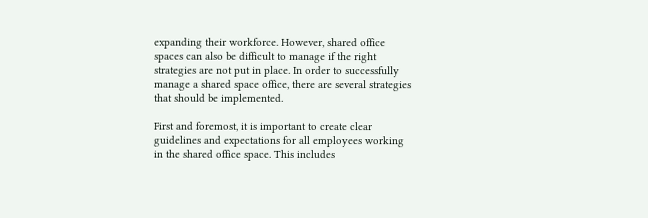expanding their workforce. However, shared office spaces can also be difficult to manage if the right strategies are not put in place. In order to successfully manage a shared space office, there are several strategies that should be implemented.

First and foremost, it is important to create clear guidelines and expectations for all employees working in the shared office space. This includes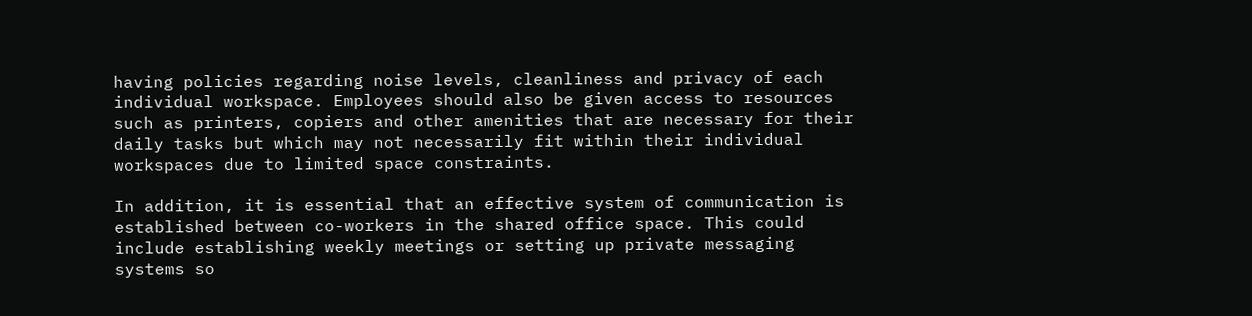having policies regarding noise levels, cleanliness and privacy of each individual workspace. Employees should also be given access to resources such as printers, copiers and other amenities that are necessary for their daily tasks but which may not necessarily fit within their individual workspaces due to limited space constraints.

In addition, it is essential that an effective system of communication is established between co-workers in the shared office space. This could include establishing weekly meetings or setting up private messaging systems so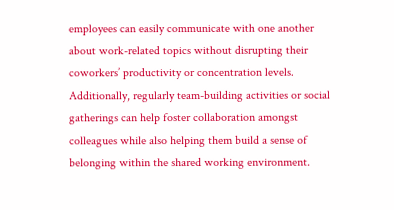employees can easily communicate with one another about work-related topics without disrupting their coworkers’ productivity or concentration levels. Additionally, regularly team-building activities or social gatherings can help foster collaboration amongst colleagues while also helping them build a sense of belonging within the shared working environment.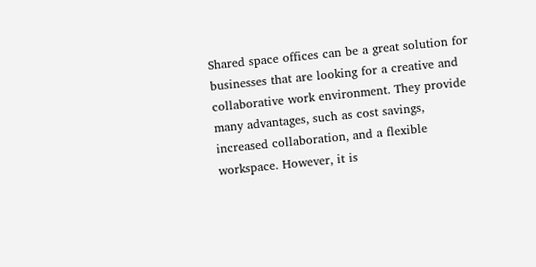Shared space offices can be a great solution for businesses that are looking for a creative and collaborative work environment. They provide many advantages, such as cost savings, increased collaboration, and a flexible workspace. However, it is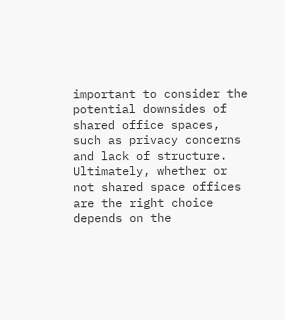important to consider the potential downsides of shared office spaces, such as privacy concerns and lack of structure. Ultimately, whether or not shared space offices are the right choice depends on the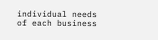individual needs of each business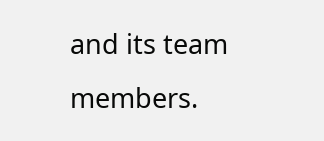and its team members.